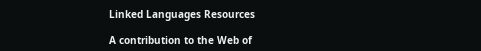Linked Languages Resources

A contribution to the Web of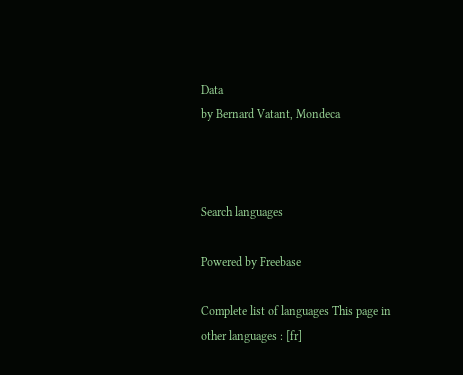Data
by Bernard Vatant, Mondeca



Search languages

Powered by Freebase

Complete list of languages This page in other languages : [fr]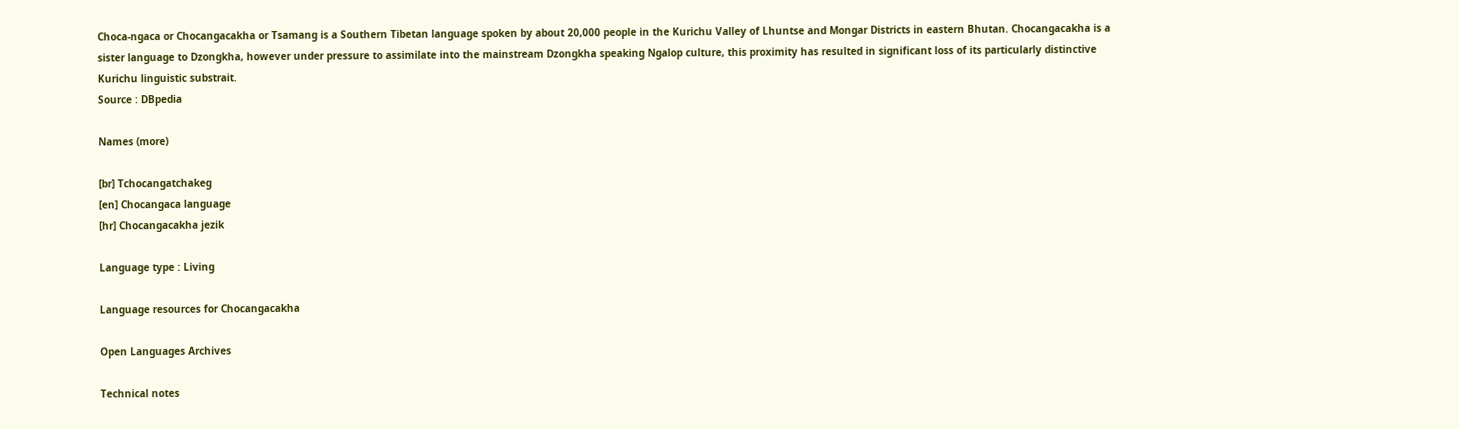Choca-ngaca or Chocangacakha or Tsamang is a Southern Tibetan language spoken by about 20,000 people in the Kurichu Valley of Lhuntse and Mongar Districts in eastern Bhutan. Chocangacakha is a sister language to Dzongkha, however under pressure to assimilate into the mainstream Dzongkha speaking Ngalop culture, this proximity has resulted in significant loss of its particularly distinctive Kurichu linguistic substrait.
Source : DBpedia

Names (more)

[br] Tchocangatchakeg
[en] Chocangaca language
[hr] Chocangacakha jezik

Language type : Living

Language resources for Chocangacakha

Open Languages Archives

Technical notes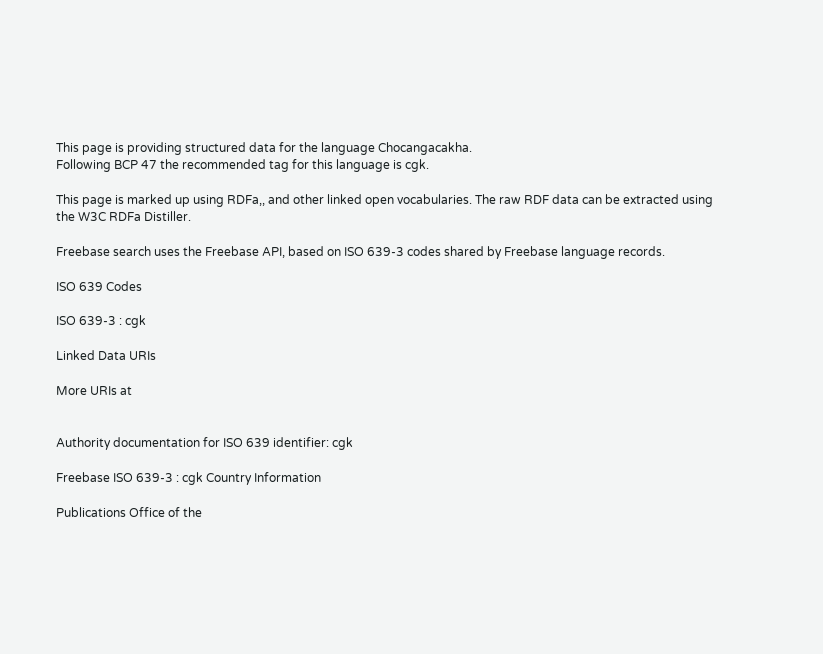This page is providing structured data for the language Chocangacakha.
Following BCP 47 the recommended tag for this language is cgk.

This page is marked up using RDFa,, and other linked open vocabularies. The raw RDF data can be extracted using the W3C RDFa Distiller.

Freebase search uses the Freebase API, based on ISO 639-3 codes shared by Freebase language records.

ISO 639 Codes

ISO 639-3 : cgk

Linked Data URIs

More URIs at


Authority documentation for ISO 639 identifier: cgk

Freebase ISO 639-3 : cgk Country Information

Publications Office of the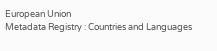European Union
Metadata Registry : Countries and Languages